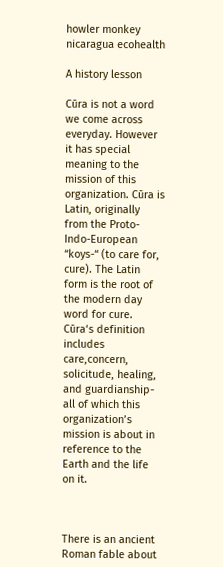howler monkey nicaragua ecohealth

A history lesson

Cūra is not a word we come across everyday. However it has special meaning to the mission of this organization. Cūra is Latin, originally from the Proto-Indo-European “koys-“ (to care for, cure). The Latin form is the root of the modern day word for cure. Cūra‘s definition includes care,concern, solicitude, healing, and guardianship- all of which this organization’s mission is about in reference to the Earth and the life on it.



There is an ancient Roman fable about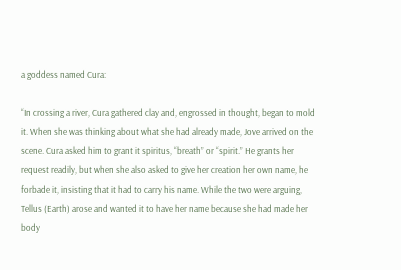a goddess named Cura:

“In crossing a river, Cura gathered clay and, engrossed in thought, began to mold it. When she was thinking about what she had already made, Jove arrived on the scene. Cura asked him to grant it spiritus, “breath” or “spirit.” He grants her request readily, but when she also asked to give her creation her own name, he forbade it, insisting that it had to carry his name. While the two were arguing, Tellus (Earth) arose and wanted it to have her name because she had made her body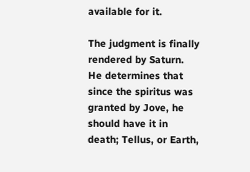available for it.

The judgment is finally rendered by Saturn. He determines that since the spiritus was granted by Jove, he should have it in death; Tellus, or Earth,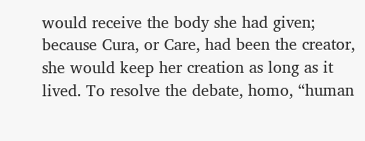would receive the body she had given; because Cura, or Care, had been the creator, she would keep her creation as long as it lived. To resolve the debate, homo, “human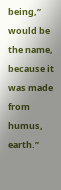being,” would be the name, because it was made from humus, earth.”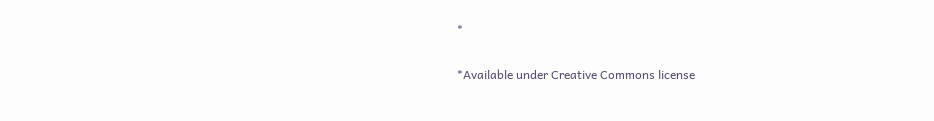*

*Available under Creative Commons license